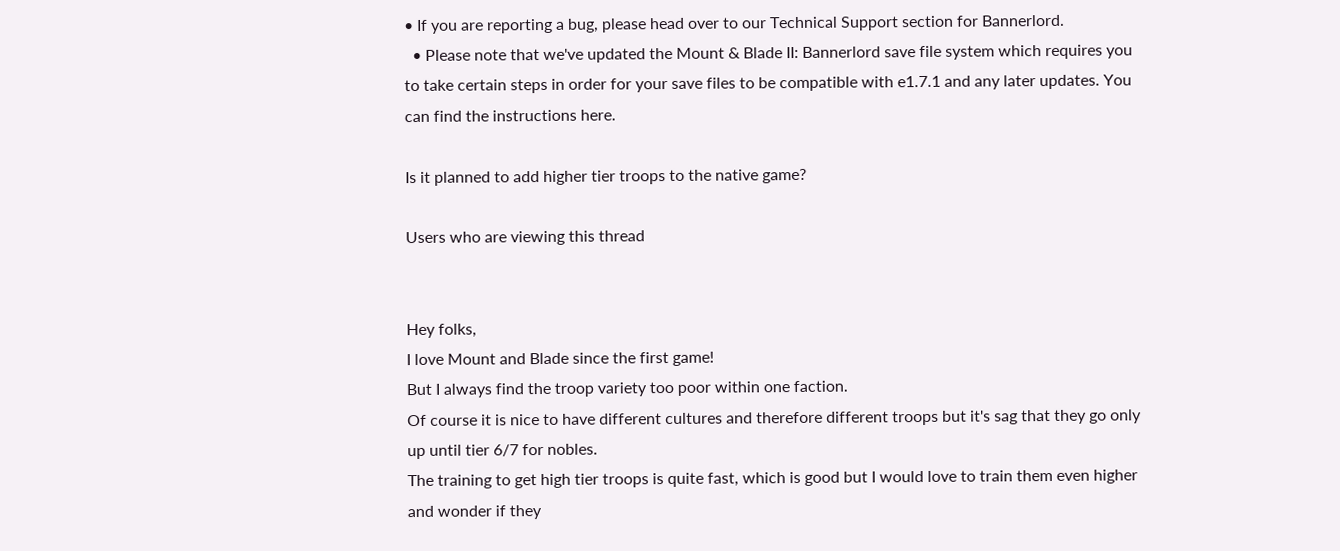• If you are reporting a bug, please head over to our Technical Support section for Bannerlord.
  • Please note that we've updated the Mount & Blade II: Bannerlord save file system which requires you to take certain steps in order for your save files to be compatible with e1.7.1 and any later updates. You can find the instructions here.

Is it planned to add higher tier troops to the native game?

Users who are viewing this thread


Hey folks,
I love Mount and Blade since the first game!
But I always find the troop variety too poor within one faction.
Of course it is nice to have different cultures and therefore different troops but it's sag that they go only up until tier 6/7 for nobles.
The training to get high tier troops is quite fast, which is good but I would love to train them even higher and wonder if they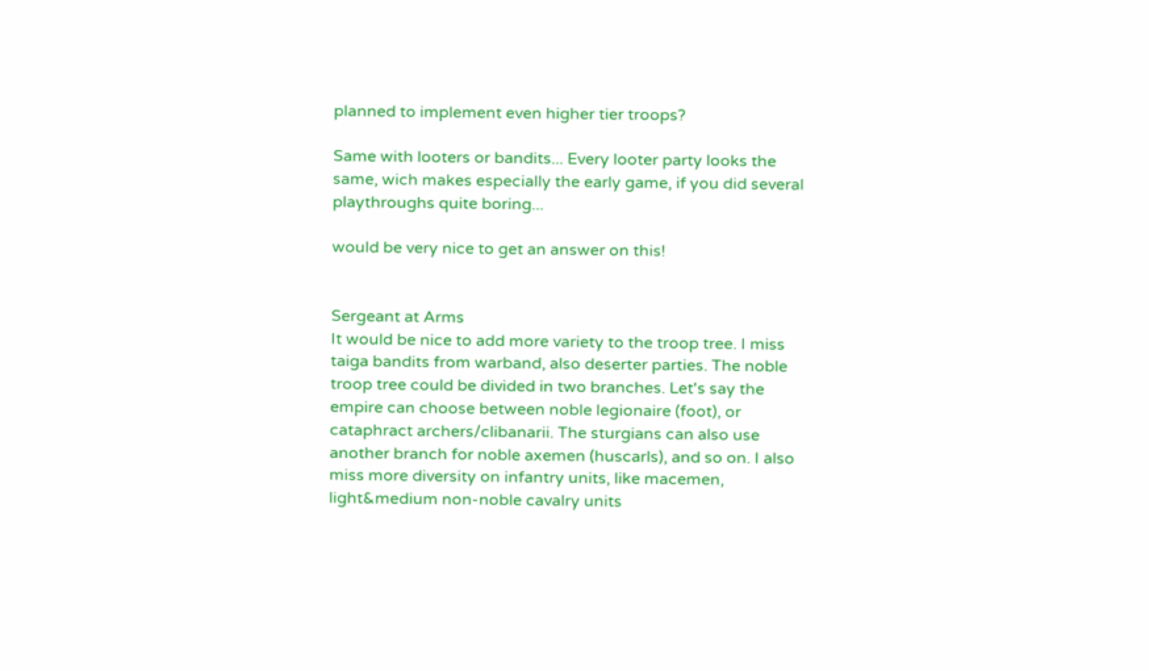planned to implement even higher tier troops?

Same with looters or bandits... Every looter party looks the same, wich makes especially the early game, if you did several playthroughs quite boring...

would be very nice to get an answer on this!


Sergeant at Arms
It would be nice to add more variety to the troop tree. I miss taiga bandits from warband, also deserter parties. The noble troop tree could be divided in two branches. Let's say the empire can choose between noble legionaire (foot), or cataphract archers/clibanarii. The sturgians can also use another branch for noble axemen (huscarls), and so on. I also miss more diversity on infantry units, like macemen, light&medium non-noble cavalry units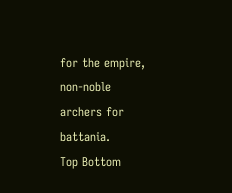for the empire, non-noble archers for battania.
Top Bottom